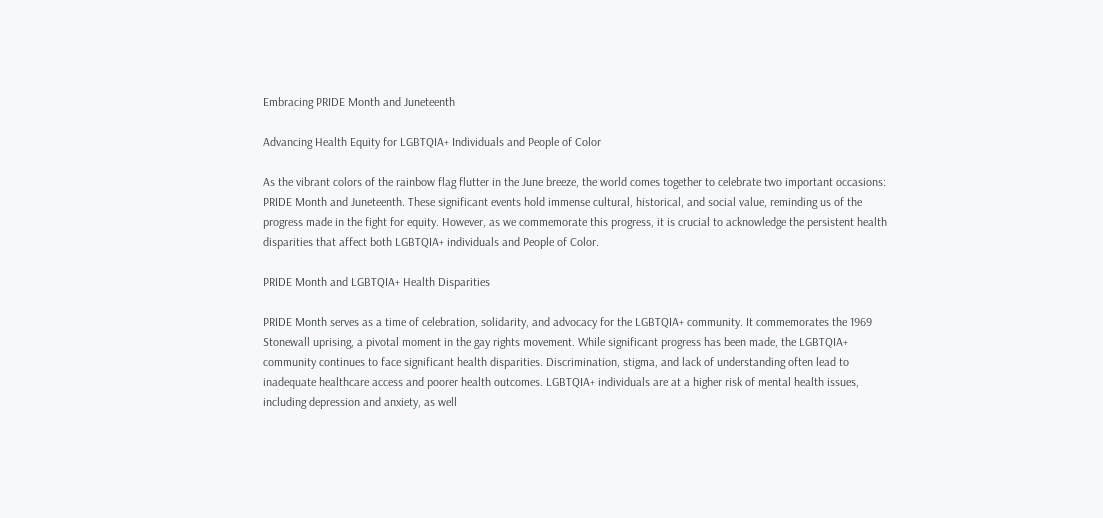Embracing PRIDE Month and Juneteenth

Advancing Health Equity for LGBTQIA+ Individuals and People of Color

As the vibrant colors of the rainbow flag flutter in the June breeze, the world comes together to celebrate two important occasions: PRIDE Month and Juneteenth. These significant events hold immense cultural, historical, and social value, reminding us of the progress made in the fight for equity. However, as we commemorate this progress, it is crucial to acknowledge the persistent health disparities that affect both LGBTQIA+ individuals and People of Color.

PRIDE Month and LGBTQIA+ Health Disparities

PRIDE Month serves as a time of celebration, solidarity, and advocacy for the LGBTQIA+ community. It commemorates the 1969 Stonewall uprising, a pivotal moment in the gay rights movement. While significant progress has been made, the LGBTQIA+ community continues to face significant health disparities. Discrimination, stigma, and lack of understanding often lead to inadequate healthcare access and poorer health outcomes. LGBTQIA+ individuals are at a higher risk of mental health issues, including depression and anxiety, as well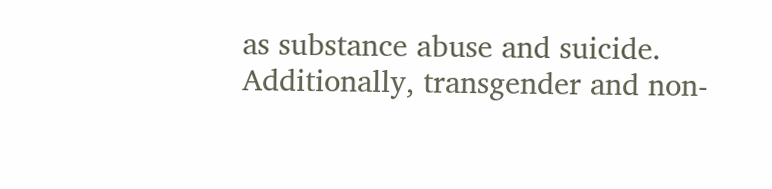as substance abuse and suicide. Additionally, transgender and non-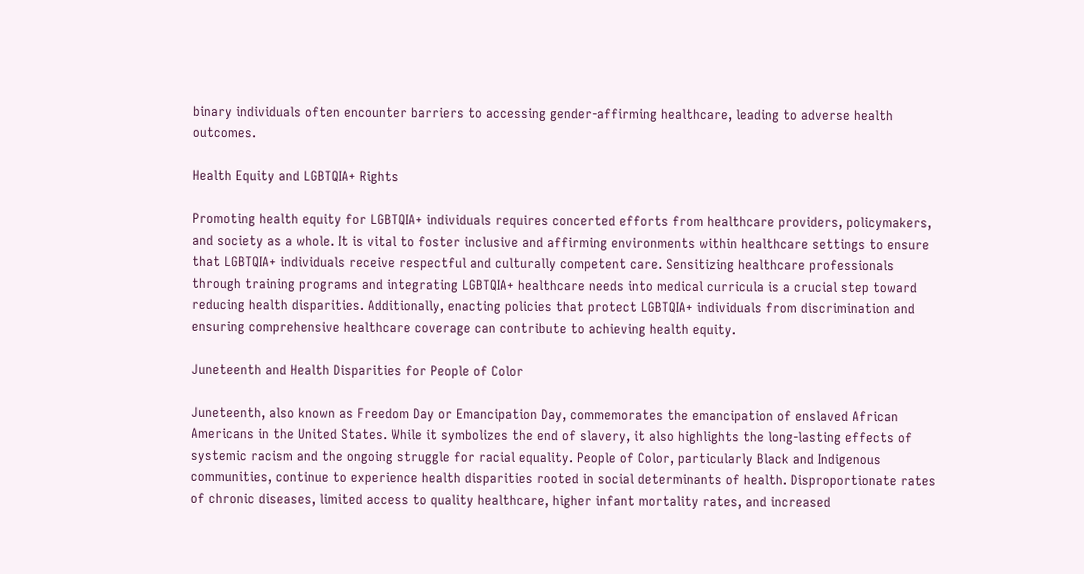binary individuals often encounter barriers to accessing gender-affirming healthcare, leading to adverse health outcomes.

Health Equity and LGBTQIA+ Rights

Promoting health equity for LGBTQIA+ individuals requires concerted efforts from healthcare providers, policymakers, and society as a whole. It is vital to foster inclusive and affirming environments within healthcare settings to ensure that LGBTQIA+ individuals receive respectful and culturally competent care. Sensitizing healthcare professionals through training programs and integrating LGBTQIA+ healthcare needs into medical curricula is a crucial step toward reducing health disparities. Additionally, enacting policies that protect LGBTQIA+ individuals from discrimination and ensuring comprehensive healthcare coverage can contribute to achieving health equity.

Juneteenth and Health Disparities for People of Color

Juneteenth, also known as Freedom Day or Emancipation Day, commemorates the emancipation of enslaved African Americans in the United States. While it symbolizes the end of slavery, it also highlights the long-lasting effects of systemic racism and the ongoing struggle for racial equality. People of Color, particularly Black and Indigenous communities, continue to experience health disparities rooted in social determinants of health. Disproportionate rates of chronic diseases, limited access to quality healthcare, higher infant mortality rates, and increased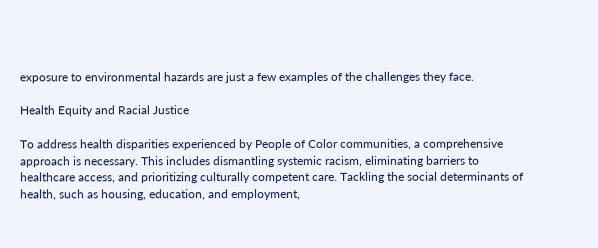exposure to environmental hazards are just a few examples of the challenges they face.

Health Equity and Racial Justice

To address health disparities experienced by People of Color communities, a comprehensive approach is necessary. This includes dismantling systemic racism, eliminating barriers to healthcare access, and prioritizing culturally competent care. Tackling the social determinants of health, such as housing, education, and employment,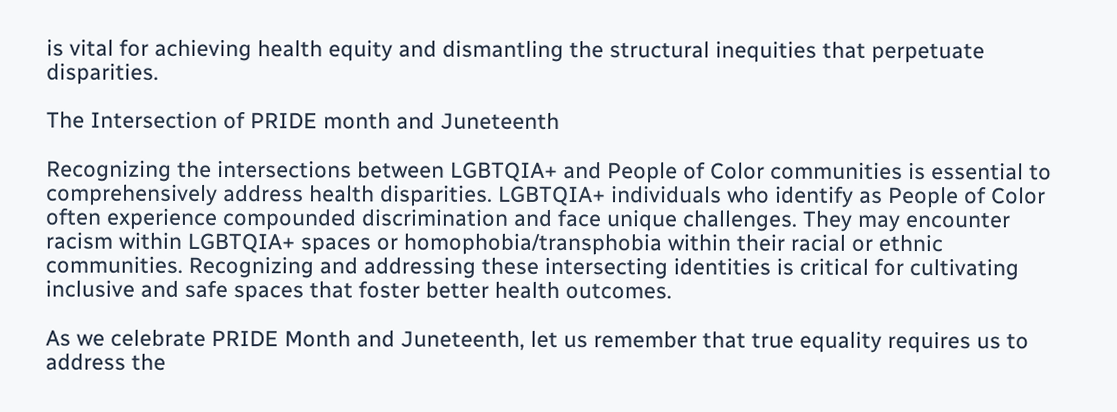is vital for achieving health equity and dismantling the structural inequities that perpetuate disparities.

The Intersection of PRIDE month and Juneteenth

Recognizing the intersections between LGBTQIA+ and People of Color communities is essential to comprehensively address health disparities. LGBTQIA+ individuals who identify as People of Color often experience compounded discrimination and face unique challenges. They may encounter racism within LGBTQIA+ spaces or homophobia/transphobia within their racial or ethnic communities. Recognizing and addressing these intersecting identities is critical for cultivating inclusive and safe spaces that foster better health outcomes.

As we celebrate PRIDE Month and Juneteenth, let us remember that true equality requires us to address the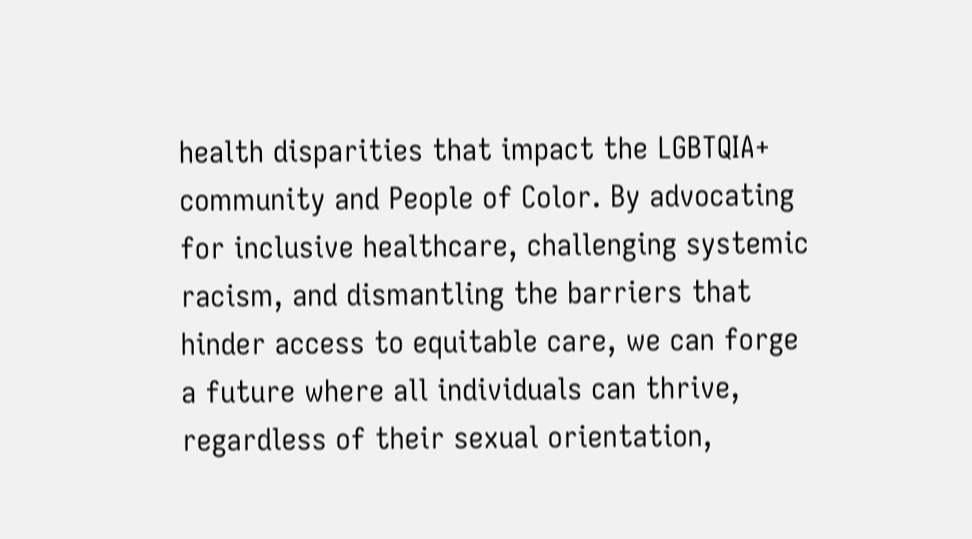health disparities that impact the LGBTQIA+ community and People of Color. By advocating for inclusive healthcare, challenging systemic racism, and dismantling the barriers that hinder access to equitable care, we can forge a future where all individuals can thrive, regardless of their sexual orientation,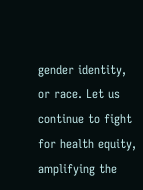gender identity, or race. Let us continue to fight for health equity, amplifying the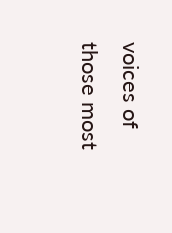voices of those most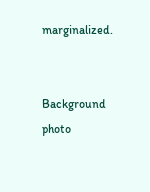marginalized.


Background photo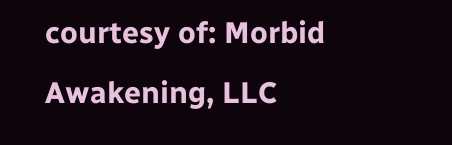courtesy of: Morbid Awakening, LLC